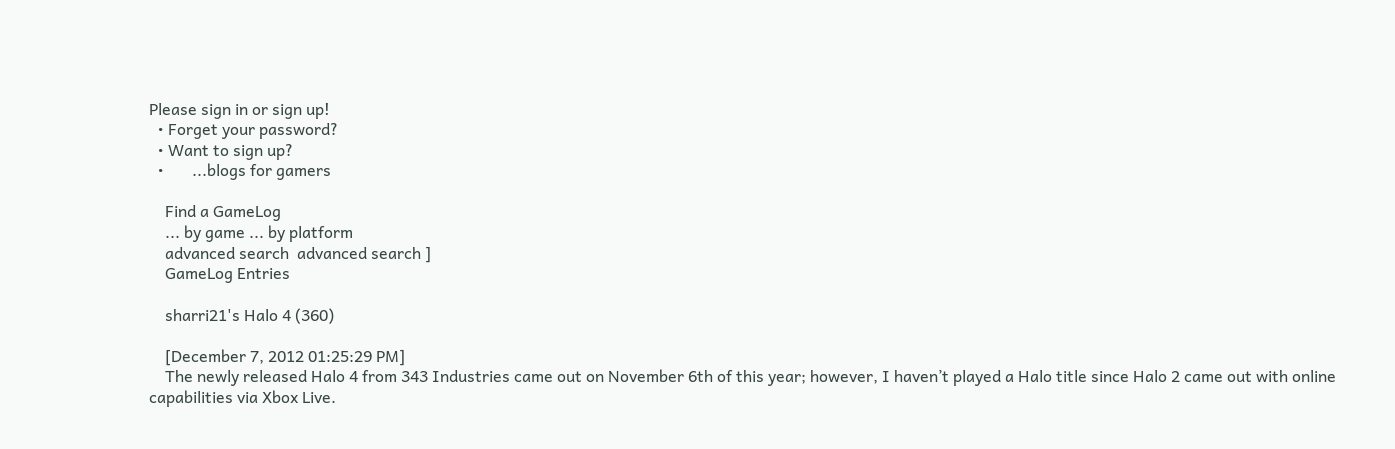Please sign in or sign up!
  • Forget your password?
  • Want to sign up?
  •       ...blogs for gamers

    Find a GameLog
    ... by game ... by platform
    advanced search  advanced search ]
    GameLog Entries

    sharri21's Halo 4 (360)

    [December 7, 2012 01:25:29 PM]
    The newly released Halo 4 from 343 Industries came out on November 6th of this year; however, I haven’t played a Halo title since Halo 2 came out with online capabilities via Xbox Live.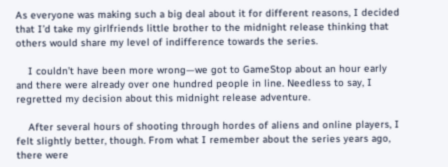As everyone was making such a big deal about it for different reasons, I decided that I’d take my girlfriends little brother to the midnight release thinking that others would share my level of indifference towards the series.

    I couldn’t have been more wrong—we got to GameStop about an hour early and there were already over one hundred people in line. Needless to say, I regretted my decision about this midnight release adventure.

    After several hours of shooting through hordes of aliens and online players, I felt slightly better, though. From what I remember about the series years ago, there were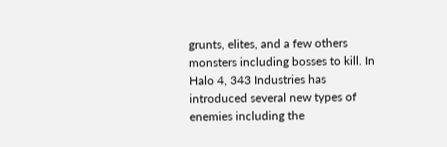grunts, elites, and a few others monsters including bosses to kill. In Halo 4, 343 Industries has introduced several new types of enemies including the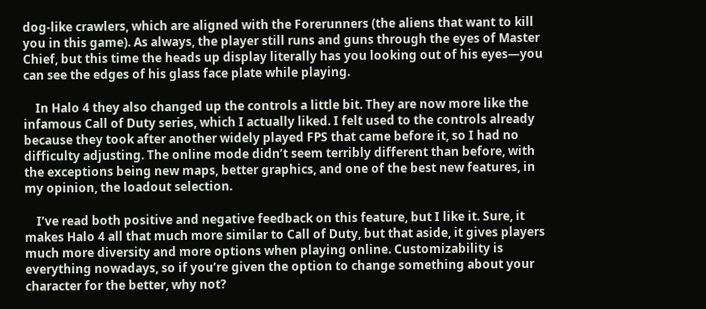dog-like crawlers, which are aligned with the Forerunners (the aliens that want to kill you in this game). As always, the player still runs and guns through the eyes of Master Chief, but this time the heads up display literally has you looking out of his eyes—you can see the edges of his glass face plate while playing.

    In Halo 4 they also changed up the controls a little bit. They are now more like the infamous Call of Duty series, which I actually liked. I felt used to the controls already because they took after another widely played FPS that came before it, so I had no difficulty adjusting. The online mode didn’t seem terribly different than before, with the exceptions being new maps, better graphics, and one of the best new features, in my opinion, the loadout selection.

    I’ve read both positive and negative feedback on this feature, but I like it. Sure, it makes Halo 4 all that much more similar to Call of Duty, but that aside, it gives players much more diversity and more options when playing online. Customizability is everything nowadays, so if you’re given the option to change something about your character for the better, why not?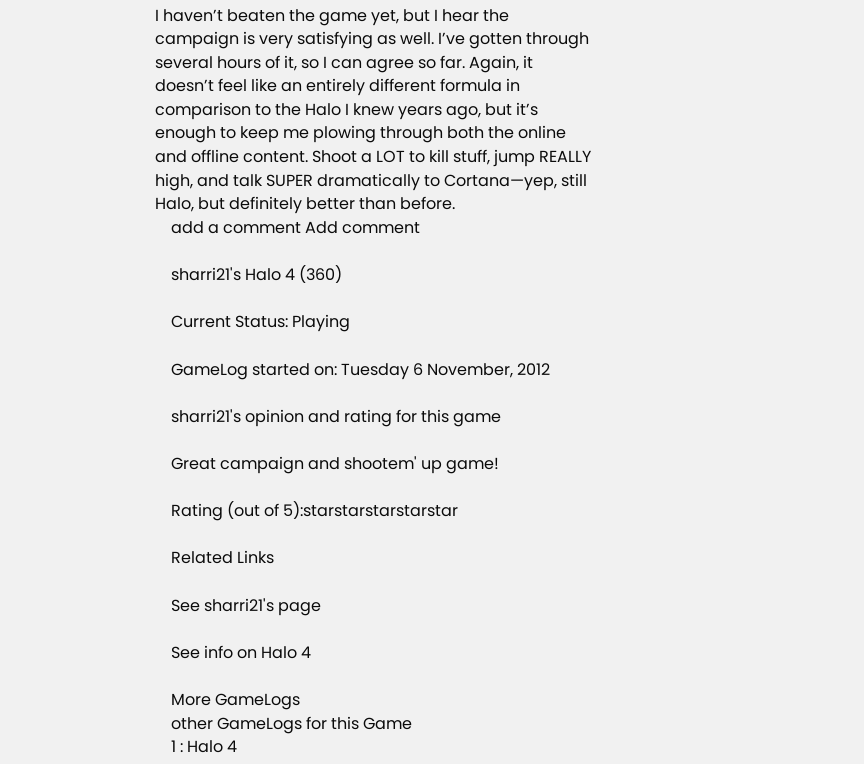I haven’t beaten the game yet, but I hear the campaign is very satisfying as well. I’ve gotten through several hours of it, so I can agree so far. Again, it doesn’t feel like an entirely different formula in comparison to the Halo I knew years ago, but it’s enough to keep me plowing through both the online and offline content. Shoot a LOT to kill stuff, jump REALLY high, and talk SUPER dramatically to Cortana—yep, still Halo, but definitely better than before.
    add a comment Add comment

    sharri21's Halo 4 (360)

    Current Status: Playing

    GameLog started on: Tuesday 6 November, 2012

    sharri21's opinion and rating for this game

    Great campaign and shootem' up game!

    Rating (out of 5):starstarstarstarstar

    Related Links

    See sharri21's page

    See info on Halo 4

    More GameLogs
    other GameLogs for this Game
    1 : Halo 4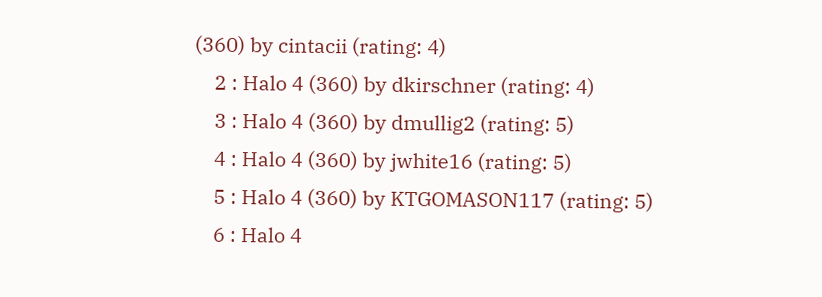(360) by cintacii (rating: 4)
    2 : Halo 4 (360) by dkirschner (rating: 4)
    3 : Halo 4 (360) by dmullig2 (rating: 5)
    4 : Halo 4 (360) by jwhite16 (rating: 5)
    5 : Halo 4 (360) by KTGOMASON117 (rating: 5)
    6 : Halo 4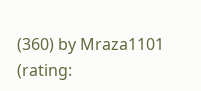(360) by Mraza1101 (rating: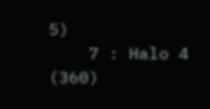5)
    7 : Halo 4 (360)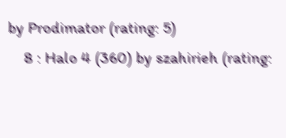by Prodimator (rating: 5)
    8 : Halo 4 (360) by szahirieh (rating: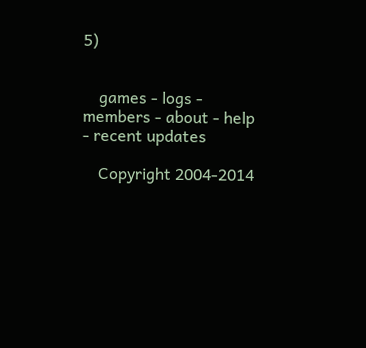5)


    games - logs - members - about - help - recent updates

    Copyright 2004-2014